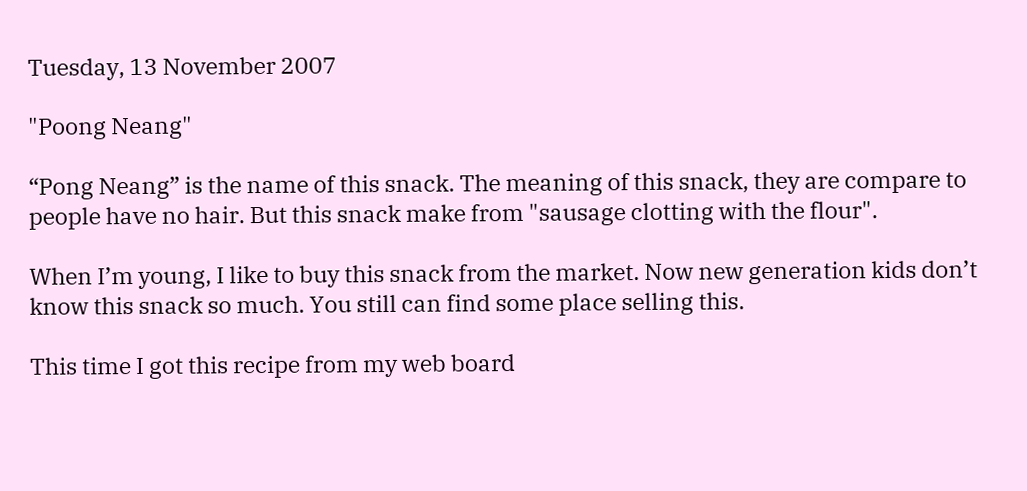Tuesday, 13 November 2007

"Poong Neang"

“Pong Neang” is the name of this snack. The meaning of this snack, they are compare to people have no hair. But this snack make from "sausage clotting with the flour".

When I’m young, I like to buy this snack from the market. Now new generation kids don’t know this snack so much. You still can find some place selling this.

This time I got this recipe from my web board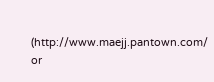(http://www.maejj.pantown.com/ or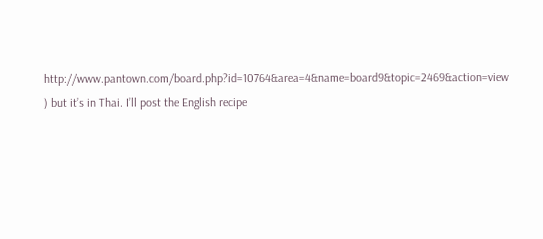http://www.pantown.com/board.php?id=10764&area=4&name=board9&topic=2469&action=view ) but it’s in Thai. I’ll post the English recipe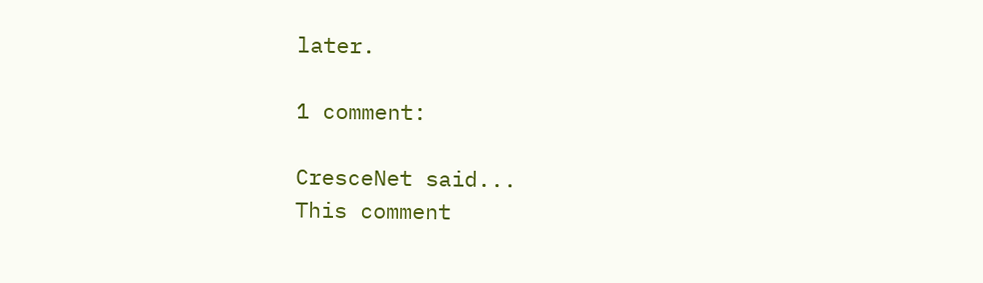later.

1 comment:

CresceNet said...
This comment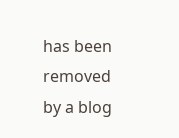has been removed by a blog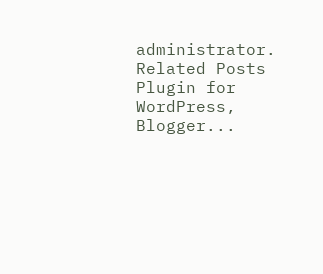administrator.
Related Posts Plugin for WordPress, Blogger...